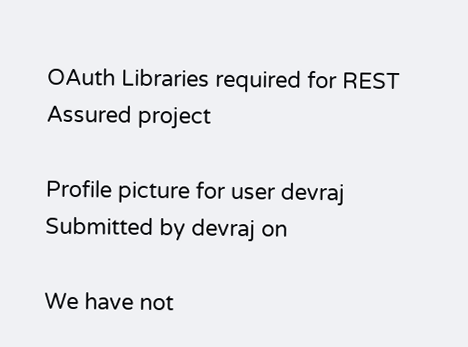OAuth Libraries required for REST Assured project

Profile picture for user devraj
Submitted by devraj on

We have not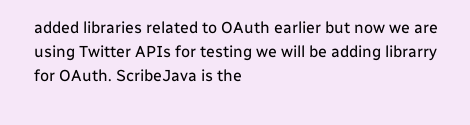added libraries related to OAuth earlier but now we are using Twitter APIs for testing we will be adding librarry for OAuth. ScribeJava is the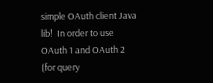simple OAuth client Java lib!  In order to use OAuth 1 and OAuth 2 (for query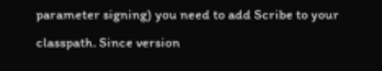parameter signing) you need to add Scribe to your classpath. Since version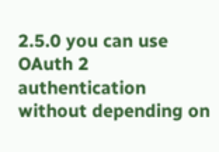2.5.0 you can use OAuth 2 authentication without depending on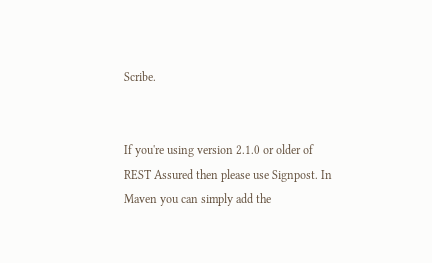Scribe.


If you're using version 2.1.0 or older of REST Assured then please use Signpost. In Maven you can simply add the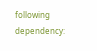following dependency: